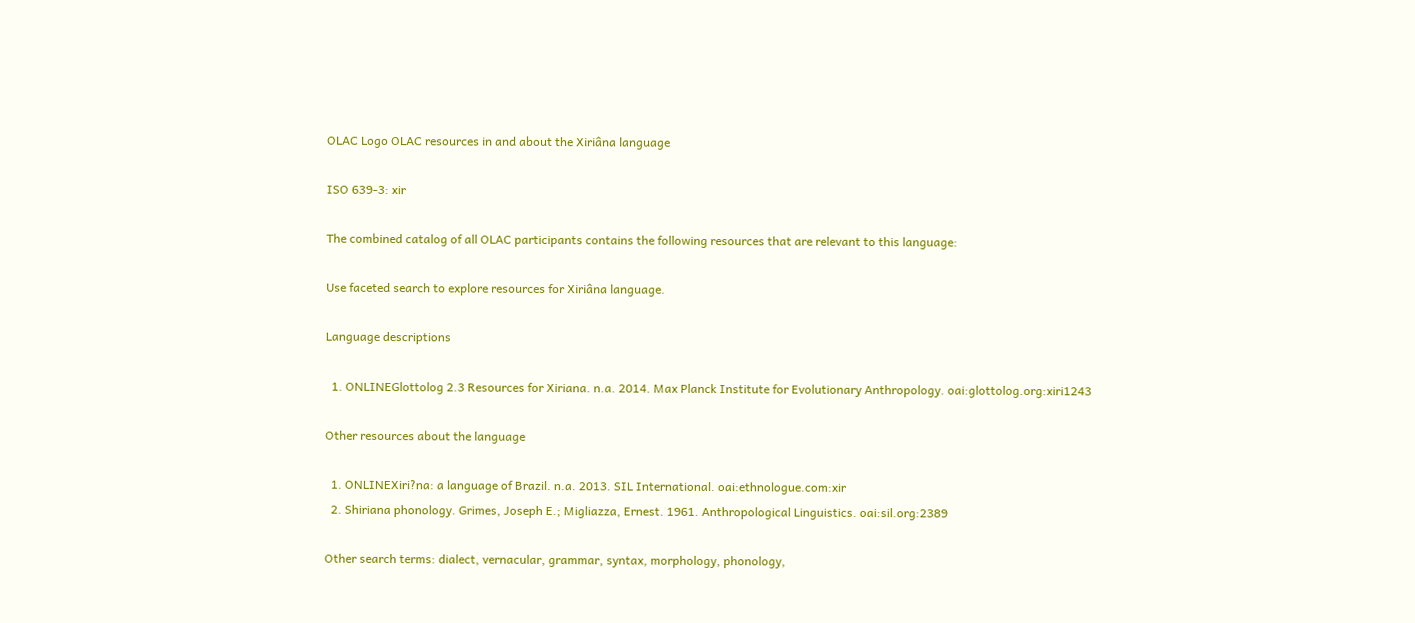OLAC Logo OLAC resources in and about the Xiriâna language

ISO 639-3: xir

The combined catalog of all OLAC participants contains the following resources that are relevant to this language:

Use faceted search to explore resources for Xiriâna language.

Language descriptions

  1. ONLINEGlottolog 2.3 Resources for Xiriana. n.a. 2014. Max Planck Institute for Evolutionary Anthropology. oai:glottolog.org:xiri1243

Other resources about the language

  1. ONLINEXiri?na: a language of Brazil. n.a. 2013. SIL International. oai:ethnologue.com:xir
  2. Shiriana phonology. Grimes, Joseph E.; Migliazza, Ernest. 1961. Anthropological Linguistics. oai:sil.org:2389

Other search terms: dialect, vernacular, grammar, syntax, morphology, phonology,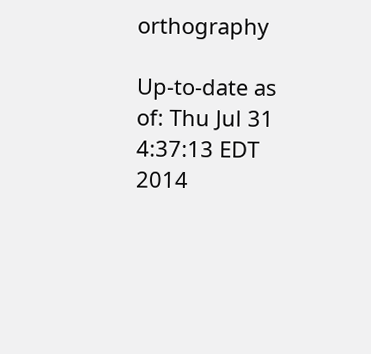orthography

Up-to-date as of: Thu Jul 31 4:37:13 EDT 2014